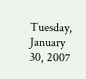Tuesday, January 30, 2007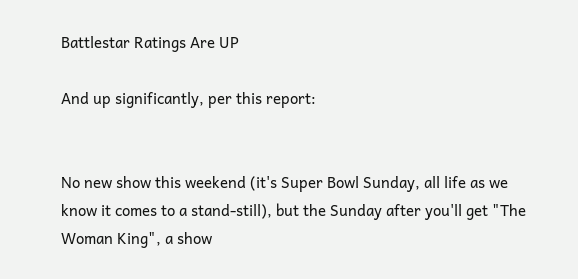Battlestar Ratings Are UP

And up significantly, per this report:


No new show this weekend (it's Super Bowl Sunday, all life as we know it comes to a stand-still), but the Sunday after you'll get "The Woman King", a show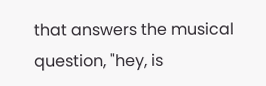that answers the musical question, "hey, is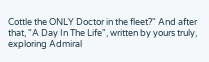Cottle the ONLY Doctor in the fleet?" And after that, "A Day In The Life", written by yours truly, exploring Admiral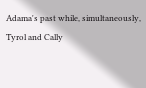Adama's past while, simultaneously, Tyrol and Cally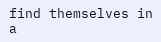find themselves in a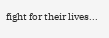fight for their lives...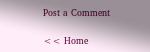Post a Comment

<< Home